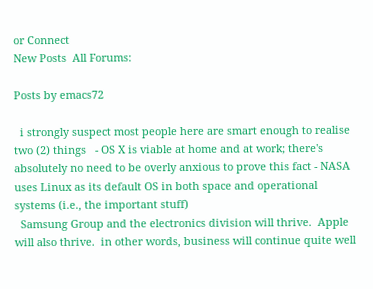or Connect
New Posts  All Forums:

Posts by emacs72

  i strongly suspect most people here are smart enough to realise two (2) things   - OS X is viable at home and at work; there's absolutely no need to be overly anxious to prove this fact - NASA uses Linux as its default OS in both space and operational systems (i.e., the important stuff)
  Samsung Group and the electronics division will thrive.  Apple will also thrive.  in other words, business will continue quite well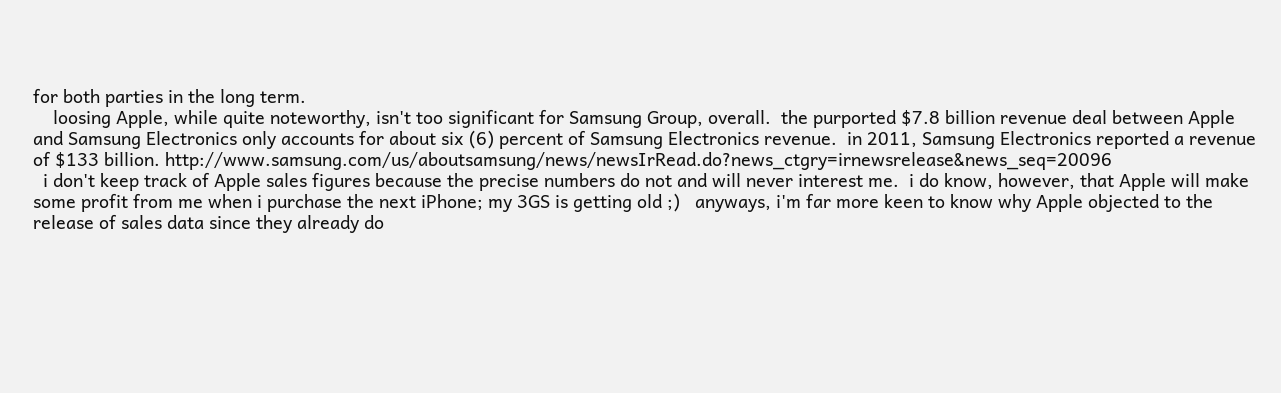for both parties in the long term.
    loosing Apple, while quite noteworthy, isn't too significant for Samsung Group, overall.  the purported $7.8 billion revenue deal between Apple and Samsung Electronics only accounts for about six (6) percent of Samsung Electronics revenue.  in 2011, Samsung Electronics reported a revenue of $133 billion. http://www.samsung.com/us/aboutsamsung/news/newsIrRead.do?news_ctgry=irnewsrelease&news_seq=20096
  i don't keep track of Apple sales figures because the precise numbers do not and will never interest me.  i do know, however, that Apple will make some profit from me when i purchase the next iPhone; my 3GS is getting old ;)   anyways, i'm far more keen to know why Apple objected to the release of sales data since they already do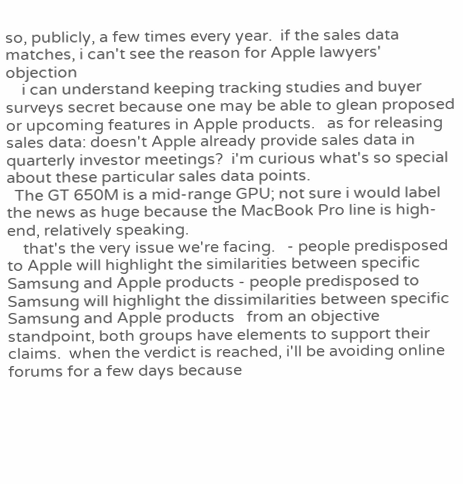so, publicly, a few times every year.  if the sales data matches, i can't see the reason for Apple lawyers' objection
    i can understand keeping tracking studies and buyer surveys secret because one may be able to glean proposed or upcoming features in Apple products.   as for releasing sales data: doesn't Apple already provide sales data in quarterly investor meetings?  i'm curious what's so special about these particular sales data points.
  The GT 650M is a mid-range GPU; not sure i would label the news as huge because the MacBook Pro line is high-end, relatively speaking.
    that's the very issue we're facing.   - people predisposed to Apple will highlight the similarities between specific Samsung and Apple products - people predisposed to Samsung will highlight the dissimilarities between specific Samsung and Apple products   from an objective standpoint, both groups have elements to support their claims.  when the verdict is reached, i'll be avoiding online forums for a few days because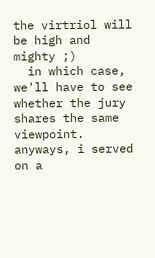the virtriol will be high and mighty ;)
  in which case, we'll have to see whether the jury shares the same viewpoint.   anyways, i served on a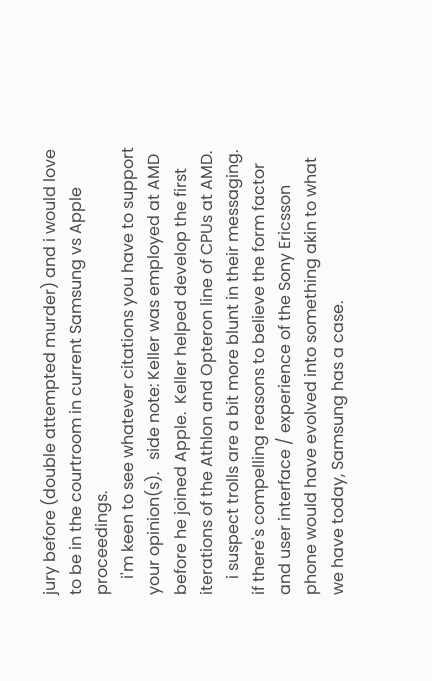jury before (double attempted murder) and i would love to be in the courtroom in current Samsung vs Apple proceedings.
    i'm keen to see whatever citations you have to support your opinion(s).   side note: Keller was employed at AMD before he joined Apple.  Keller helped develop the first iterations of the Athlon and Opteron line of CPUs at AMD.
    i suspect trolls are a bit more blunt in their messaging.   if there's compelling reasons to believe the form factor and user interface / experience of the Sony Ericsson phone would have evolved into something akin to what we have today, Samsung has a case.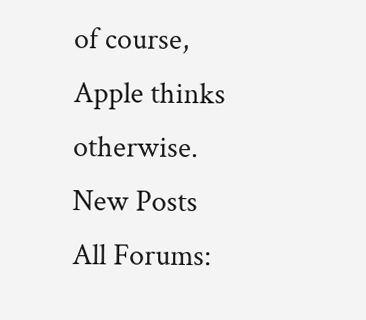of course, Apple thinks otherwise.
New Posts  All Forums: